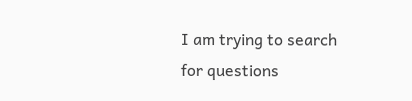I am trying to search for questions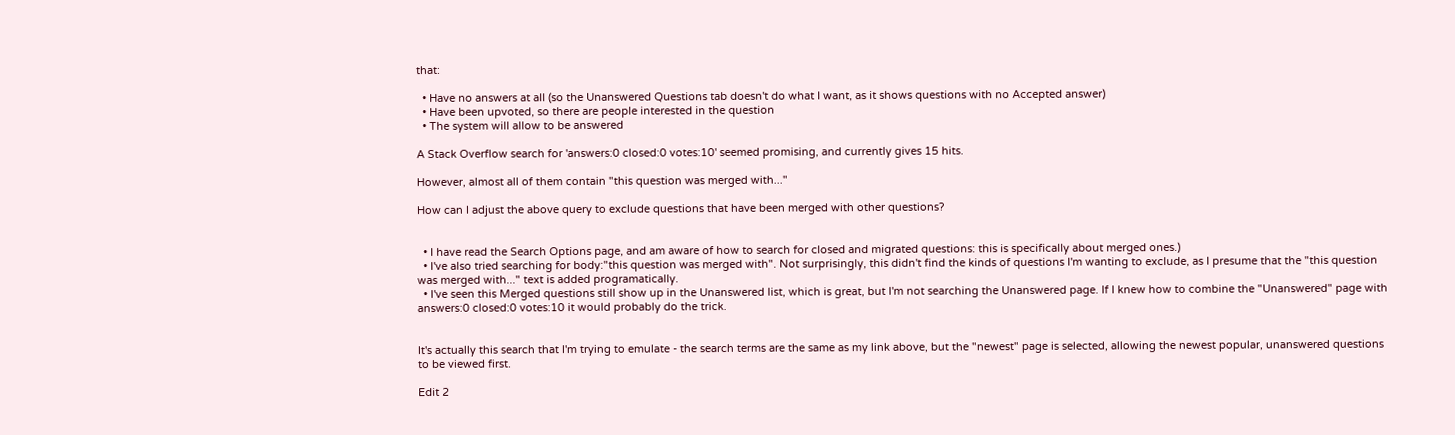that:

  • Have no answers at all (so the Unanswered Questions tab doesn't do what I want, as it shows questions with no Accepted answer)
  • Have been upvoted, so there are people interested in the question
  • The system will allow to be answered

A Stack Overflow search for 'answers:0 closed:0 votes:10' seemed promising, and currently gives 15 hits.

However, almost all of them contain "this question was merged with..."

How can I adjust the above query to exclude questions that have been merged with other questions?


  • I have read the Search Options page, and am aware of how to search for closed and migrated questions: this is specifically about merged ones.)
  • I've also tried searching for body:"this question was merged with". Not surprisingly, this didn't find the kinds of questions I'm wanting to exclude, as I presume that the "this question was merged with..." text is added programatically.
  • I've seen this Merged questions still show up in the Unanswered list, which is great, but I'm not searching the Unanswered page. If I knew how to combine the "Unanswered" page with answers:0 closed:0 votes:10 it would probably do the trick.


It's actually this search that I'm trying to emulate - the search terms are the same as my link above, but the "newest" page is selected, allowing the newest popular, unanswered questions to be viewed first.

Edit 2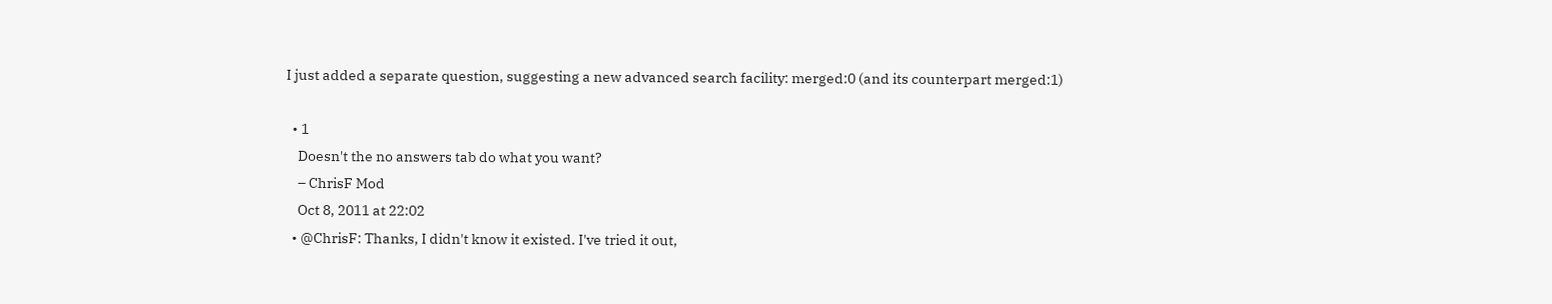I just added a separate question, suggesting a new advanced search facility: merged:0 (and its counterpart merged:1)

  • 1
    Doesn't the no answers tab do what you want?
    – ChrisF Mod
    Oct 8, 2011 at 22:02
  • @ChrisF: Thanks, I didn't know it existed. I've tried it out,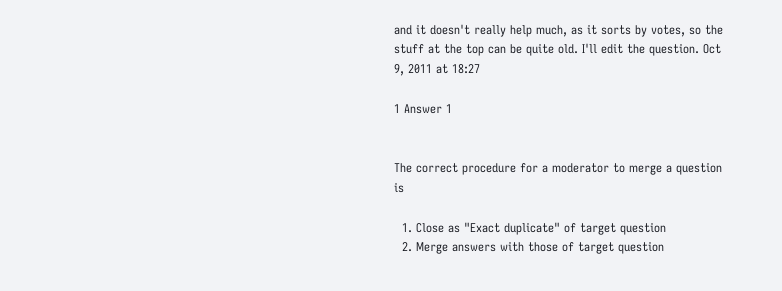and it doesn't really help much, as it sorts by votes, so the stuff at the top can be quite old. I'll edit the question. Oct 9, 2011 at 18:27

1 Answer 1


The correct procedure for a moderator to merge a question is

  1. Close as "Exact duplicate" of target question
  2. Merge answers with those of target question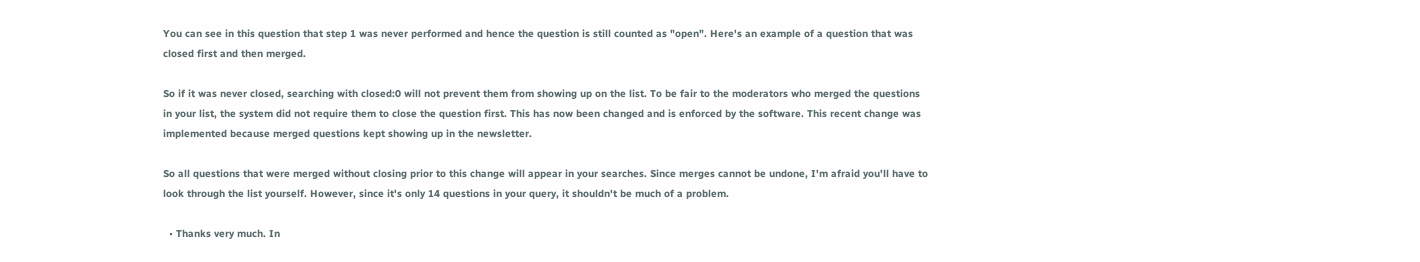You can see in this question that step 1 was never performed and hence the question is still counted as "open". Here's an example of a question that was closed first and then merged.

So if it was never closed, searching with closed:0 will not prevent them from showing up on the list. To be fair to the moderators who merged the questions in your list, the system did not require them to close the question first. This has now been changed and is enforced by the software. This recent change was implemented because merged questions kept showing up in the newsletter.

So all questions that were merged without closing prior to this change will appear in your searches. Since merges cannot be undone, I'm afraid you'll have to look through the list yourself. However, since it's only 14 questions in your query, it shouldn't be much of a problem.

  • Thanks very much. In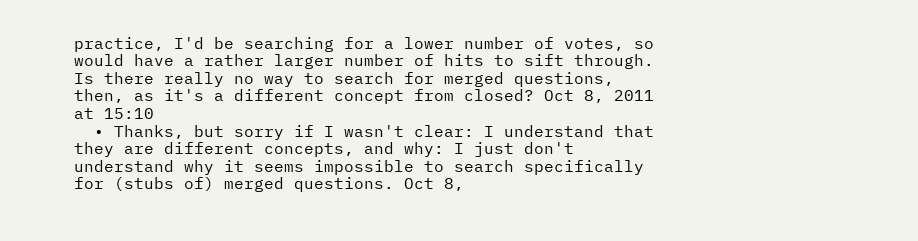practice, I'd be searching for a lower number of votes, so would have a rather larger number of hits to sift through. Is there really no way to search for merged questions, then, as it's a different concept from closed? Oct 8, 2011 at 15:10
  • Thanks, but sorry if I wasn't clear: I understand that they are different concepts, and why: I just don't understand why it seems impossible to search specifically for (stubs of) merged questions. Oct 8,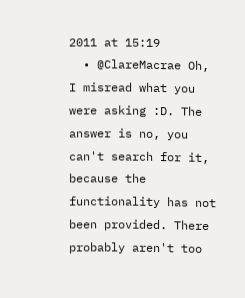2011 at 15:19
  • @ClareMacrae Oh, I misread what you were asking :D. The answer is no, you can't search for it, because the functionality has not been provided. There probably aren't too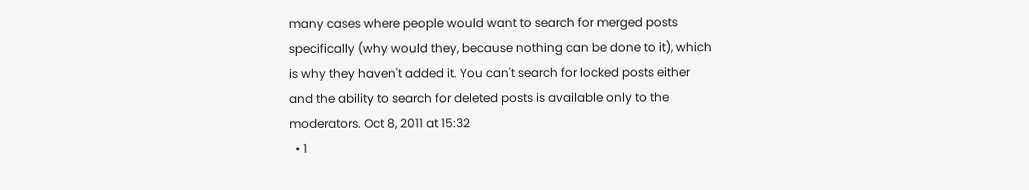many cases where people would want to search for merged posts specifically (why would they, because nothing can be done to it), which is why they haven't added it. You can't search for locked posts either and the ability to search for deleted posts is available only to the moderators. Oct 8, 2011 at 15:32
  • 1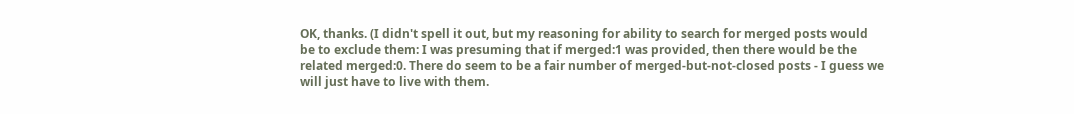OK, thanks. (I didn't spell it out, but my reasoning for ability to search for merged posts would be to exclude them: I was presuming that if merged:1 was provided, then there would be the related merged:0. There do seem to be a fair number of merged-but-not-closed posts - I guess we will just have to live with them.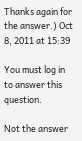Thanks again for the answer.) Oct 8, 2011 at 15:39

You must log in to answer this question.

Not the answer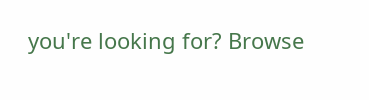you're looking for? Browse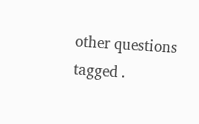other questions tagged .